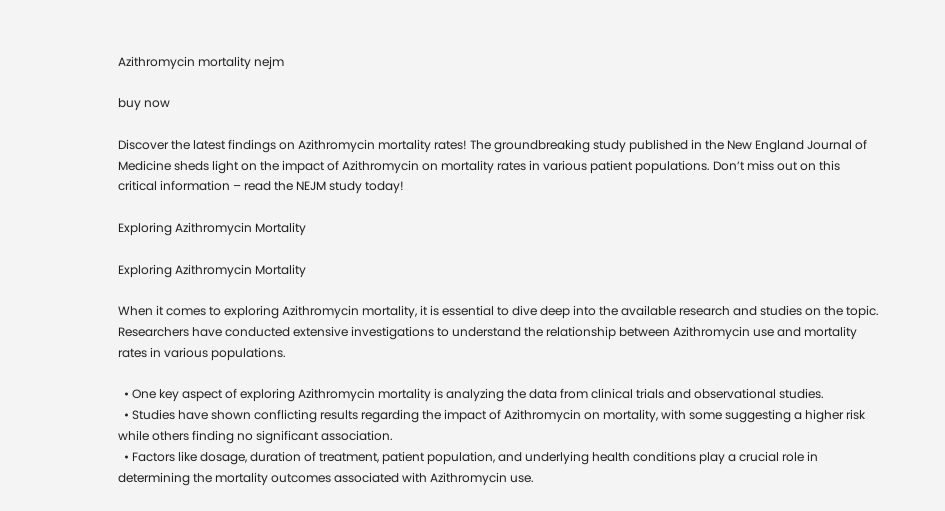Azithromycin mortality nejm

buy now

Discover the latest findings on Azithromycin mortality rates! The groundbreaking study published in the New England Journal of Medicine sheds light on the impact of Azithromycin on mortality rates in various patient populations. Don’t miss out on this critical information – read the NEJM study today!

Exploring Azithromycin Mortality

Exploring Azithromycin Mortality

When it comes to exploring Azithromycin mortality, it is essential to dive deep into the available research and studies on the topic. Researchers have conducted extensive investigations to understand the relationship between Azithromycin use and mortality rates in various populations.

  • One key aspect of exploring Azithromycin mortality is analyzing the data from clinical trials and observational studies.
  • Studies have shown conflicting results regarding the impact of Azithromycin on mortality, with some suggesting a higher risk while others finding no significant association.
  • Factors like dosage, duration of treatment, patient population, and underlying health conditions play a crucial role in determining the mortality outcomes associated with Azithromycin use.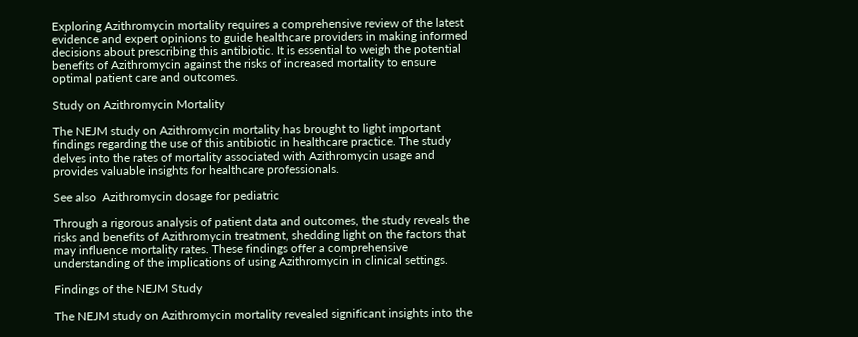Exploring Azithromycin mortality requires a comprehensive review of the latest evidence and expert opinions to guide healthcare providers in making informed decisions about prescribing this antibiotic. It is essential to weigh the potential benefits of Azithromycin against the risks of increased mortality to ensure optimal patient care and outcomes.

Study on Azithromycin Mortality

The NEJM study on Azithromycin mortality has brought to light important findings regarding the use of this antibiotic in healthcare practice. The study delves into the rates of mortality associated with Azithromycin usage and provides valuable insights for healthcare professionals.

See also  Azithromycin dosage for pediatric

Through a rigorous analysis of patient data and outcomes, the study reveals the risks and benefits of Azithromycin treatment, shedding light on the factors that may influence mortality rates. These findings offer a comprehensive understanding of the implications of using Azithromycin in clinical settings.

Findings of the NEJM Study

The NEJM study on Azithromycin mortality revealed significant insights into the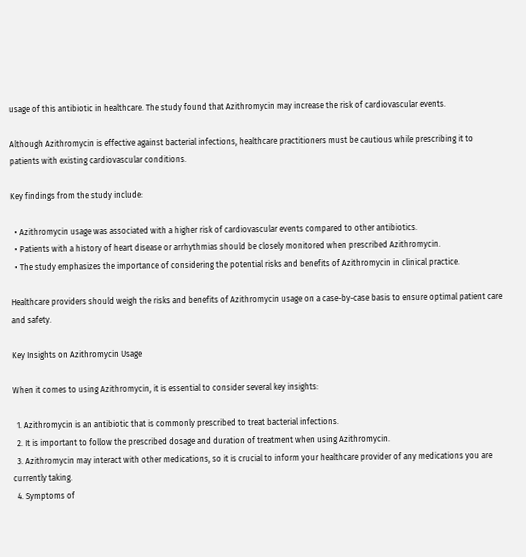usage of this antibiotic in healthcare. The study found that Azithromycin may increase the risk of cardiovascular events.

Although Azithromycin is effective against bacterial infections, healthcare practitioners must be cautious while prescribing it to patients with existing cardiovascular conditions.

Key findings from the study include:

  • Azithromycin usage was associated with a higher risk of cardiovascular events compared to other antibiotics.
  • Patients with a history of heart disease or arrhythmias should be closely monitored when prescribed Azithromycin.
  • The study emphasizes the importance of considering the potential risks and benefits of Azithromycin in clinical practice.

Healthcare providers should weigh the risks and benefits of Azithromycin usage on a case-by-case basis to ensure optimal patient care and safety.

Key Insights on Azithromycin Usage

When it comes to using Azithromycin, it is essential to consider several key insights:

  1. Azithromycin is an antibiotic that is commonly prescribed to treat bacterial infections.
  2. It is important to follow the prescribed dosage and duration of treatment when using Azithromycin.
  3. Azithromycin may interact with other medications, so it is crucial to inform your healthcare provider of any medications you are currently taking.
  4. Symptoms of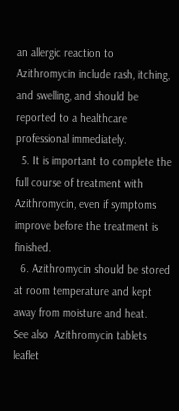an allergic reaction to Azithromycin include rash, itching, and swelling, and should be reported to a healthcare professional immediately.
  5. It is important to complete the full course of treatment with Azithromycin, even if symptoms improve before the treatment is finished.
  6. Azithromycin should be stored at room temperature and kept away from moisture and heat.
See also  Azithromycin tablets leaflet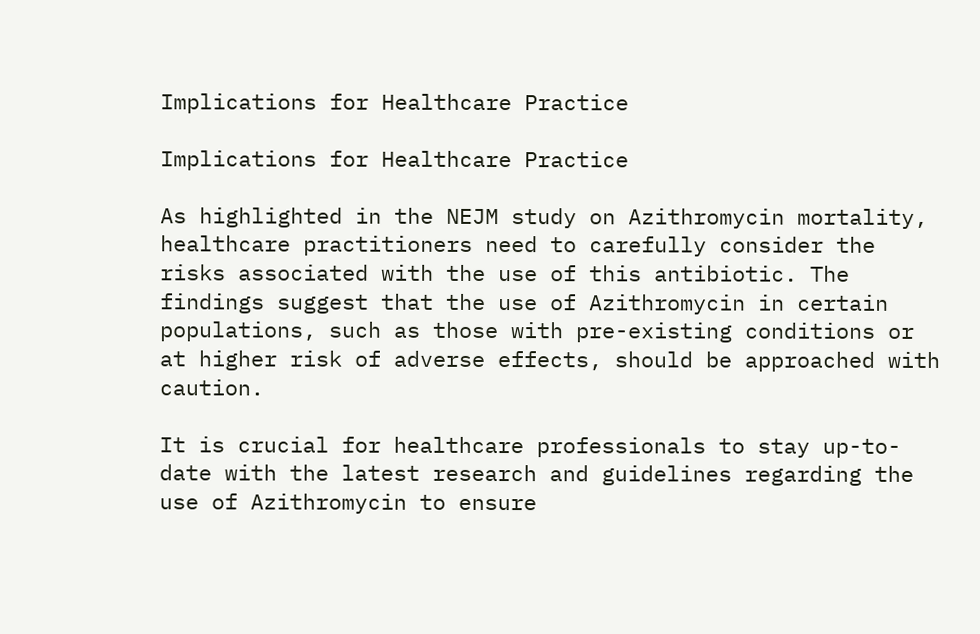Implications for Healthcare Practice

Implications for Healthcare Practice

As highlighted in the NEJM study on Azithromycin mortality, healthcare practitioners need to carefully consider the risks associated with the use of this antibiotic. The findings suggest that the use of Azithromycin in certain populations, such as those with pre-existing conditions or at higher risk of adverse effects, should be approached with caution.

It is crucial for healthcare professionals to stay up-to-date with the latest research and guidelines regarding the use of Azithromycin to ensure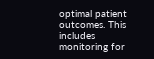optimal patient outcomes. This includes monitoring for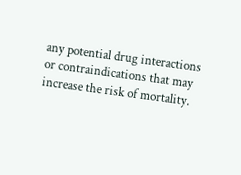any potential drug interactions or contraindications that may increase the risk of mortality.